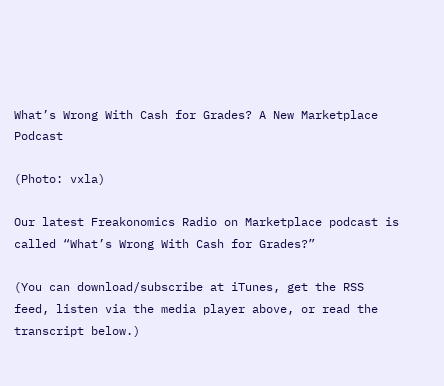What’s Wrong With Cash for Grades? A New Marketplace Podcast

(Photo: vxla)

Our latest Freakonomics Radio on Marketplace podcast is called “What’s Wrong With Cash for Grades?”

(You can download/subscribe at iTunes, get the RSS feed, listen via the media player above, or read the transcript below.)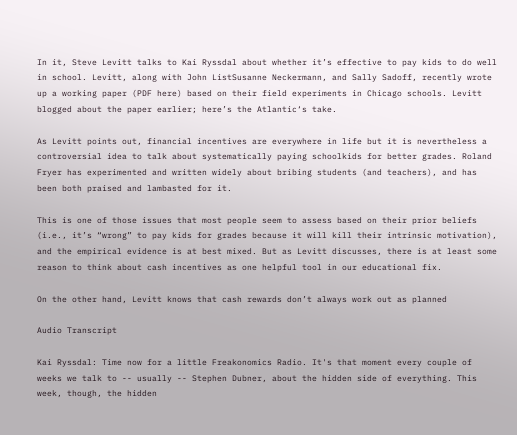In it, Steve Levitt talks to Kai Ryssdal about whether it’s effective to pay kids to do well in school. Levitt, along with John ListSusanne Neckermann, and Sally Sadoff, recently wrote up a working paper (PDF here) based on their field experiments in Chicago schools. Levitt blogged about the paper earlier; here’s the Atlantic‘s take.

As Levitt points out, financial incentives are everywhere in life but it is nevertheless a controversial idea to talk about systematically paying schoolkids for better grades. Roland Fryer has experimented and written widely about bribing students (and teachers), and has been both praised and lambasted for it.

This is one of those issues that most people seem to assess based on their prior beliefs (i.e., it’s “wrong” to pay kids for grades because it will kill their intrinsic motivation), and the empirical evidence is at best mixed. But as Levitt discusses, there is at least some reason to think about cash incentives as one helpful tool in our educational fix.

On the other hand, Levitt knows that cash rewards don’t always work out as planned

Audio Transcript

Kai Ryssdal: Time now for a little Freakonomics Radio. It's that moment every couple of weeks we talk to -- usually -- Stephen Dubner, about the hidden side of everything. This week, though, the hidden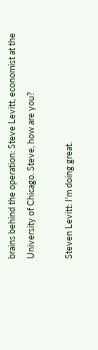brains behind the operation: Steve Levitt, economist at the University of Chicago. Steve, how are you?

Steven Levitt: I'm doing great.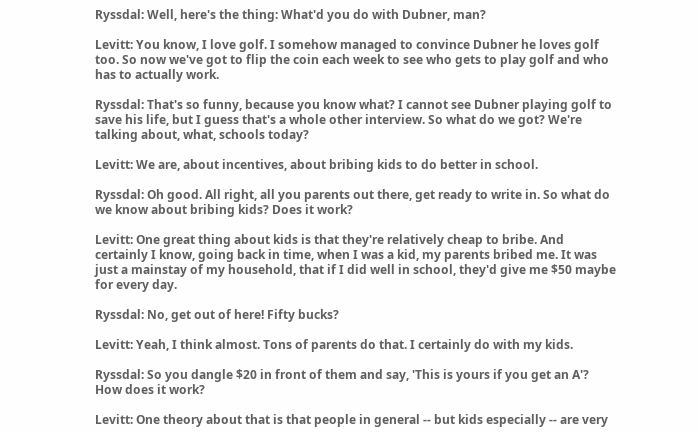Ryssdal: Well, here's the thing: What'd you do with Dubner, man?

Levitt: You know, I love golf. I somehow managed to convince Dubner he loves golf too. So now we've got to flip the coin each week to see who gets to play golf and who has to actually work.

Ryssdal: That's so funny, because you know what? I cannot see Dubner playing golf to save his life, but I guess that's a whole other interview. So what do we got? We're talking about, what, schools today?

Levitt: We are, about incentives, about bribing kids to do better in school.

Ryssdal: Oh good. All right, all you parents out there, get ready to write in. So what do we know about bribing kids? Does it work?

Levitt: One great thing about kids is that they're relatively cheap to bribe. And certainly I know, going back in time, when I was a kid, my parents bribed me. It was just a mainstay of my household, that if I did well in school, they'd give me $50 maybe for every day.

Ryssdal: No, get out of here! Fifty bucks?

Levitt: Yeah, I think almost. Tons of parents do that. I certainly do with my kids.

Ryssdal: So you dangle $20 in front of them and say, 'This is yours if you get an A'? How does it work?

Levitt: One theory about that is that people in general -- but kids especially -- are very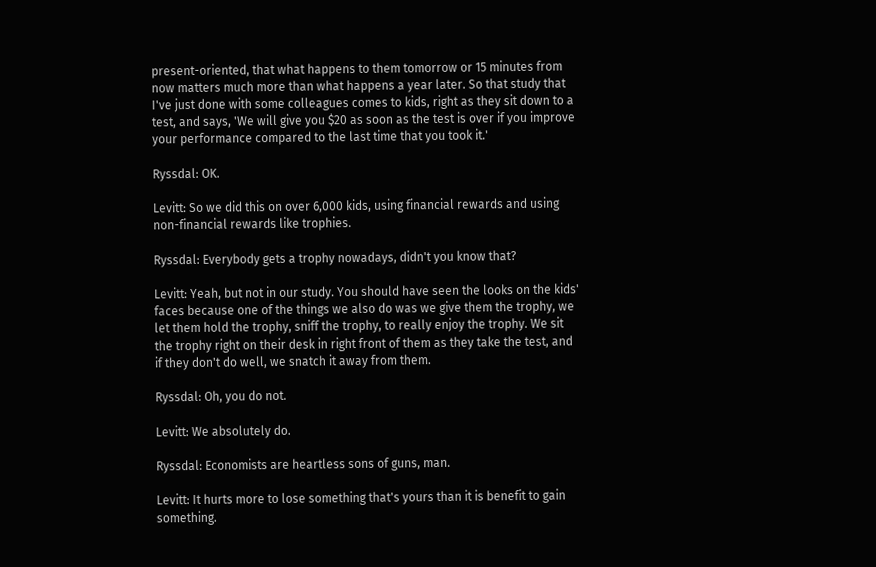present-oriented, that what happens to them tomorrow or 15 minutes from now matters much more than what happens a year later. So that study that I've just done with some colleagues comes to kids, right as they sit down to a test, and says, 'We will give you $20 as soon as the test is over if you improve your performance compared to the last time that you took it.'

Ryssdal: OK.

Levitt: So we did this on over 6,000 kids, using financial rewards and using non-financial rewards like trophies.

Ryssdal: Everybody gets a trophy nowadays, didn't you know that?

Levitt: Yeah, but not in our study. You should have seen the looks on the kids' faces because one of the things we also do was we give them the trophy, we let them hold the trophy, sniff the trophy, to really enjoy the trophy. We sit the trophy right on their desk in right front of them as they take the test, and if they don't do well, we snatch it away from them.

Ryssdal: Oh, you do not.

Levitt: We absolutely do.

Ryssdal: Economists are heartless sons of guns, man.

Levitt: It hurts more to lose something that's yours than it is benefit to gain something.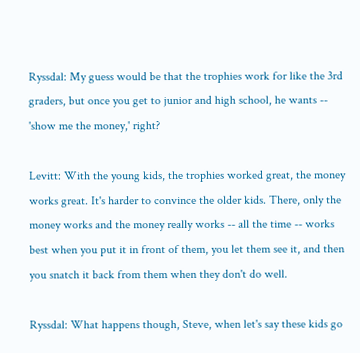Ryssdal: My guess would be that the trophies work for like the 3rd graders, but once you get to junior and high school, he wants -- 'show me the money,' right?

Levitt: With the young kids, the trophies worked great, the money works great. It's harder to convince the older kids. There, only the money works and the money really works -- all the time -- works best when you put it in front of them, you let them see it, and then you snatch it back from them when they don't do well.

Ryssdal: What happens though, Steve, when let's say these kids go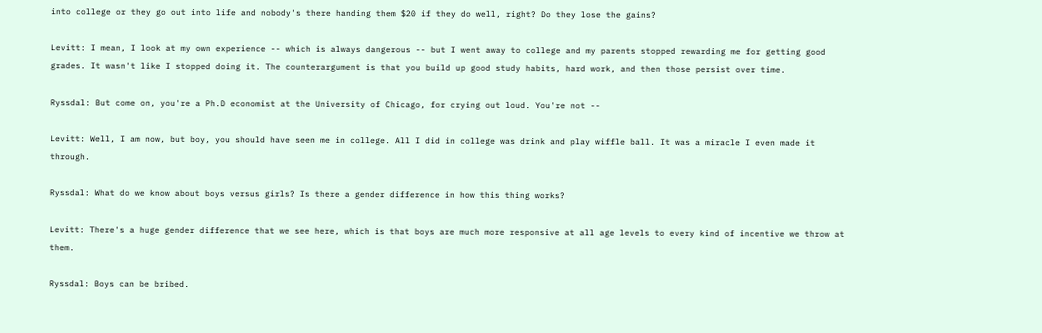into college or they go out into life and nobody's there handing them $20 if they do well, right? Do they lose the gains?

Levitt: I mean, I look at my own experience -- which is always dangerous -- but I went away to college and my parents stopped rewarding me for getting good grades. It wasn't like I stopped doing it. The counterargument is that you build up good study habits, hard work, and then those persist over time.

Ryssdal: But come on, you're a Ph.D economist at the University of Chicago, for crying out loud. You're not --

Levitt: Well, I am now, but boy, you should have seen me in college. All I did in college was drink and play wiffle ball. It was a miracle I even made it through.

Ryssdal: What do we know about boys versus girls? Is there a gender difference in how this thing works?

Levitt: There's a huge gender difference that we see here, which is that boys are much more responsive at all age levels to every kind of incentive we throw at them.

Ryssdal: Boys can be bribed.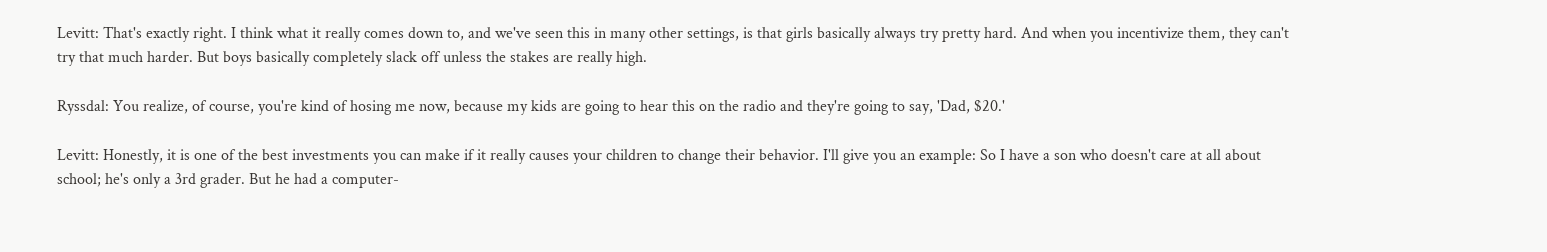Levitt: That's exactly right. I think what it really comes down to, and we've seen this in many other settings, is that girls basically always try pretty hard. And when you incentivize them, they can't try that much harder. But boys basically completely slack off unless the stakes are really high.

Ryssdal: You realize, of course, you're kind of hosing me now, because my kids are going to hear this on the radio and they're going to say, 'Dad, $20.'

Levitt: Honestly, it is one of the best investments you can make if it really causes your children to change their behavior. I'll give you an example: So I have a son who doesn't care at all about school; he's only a 3rd grader. But he had a computer-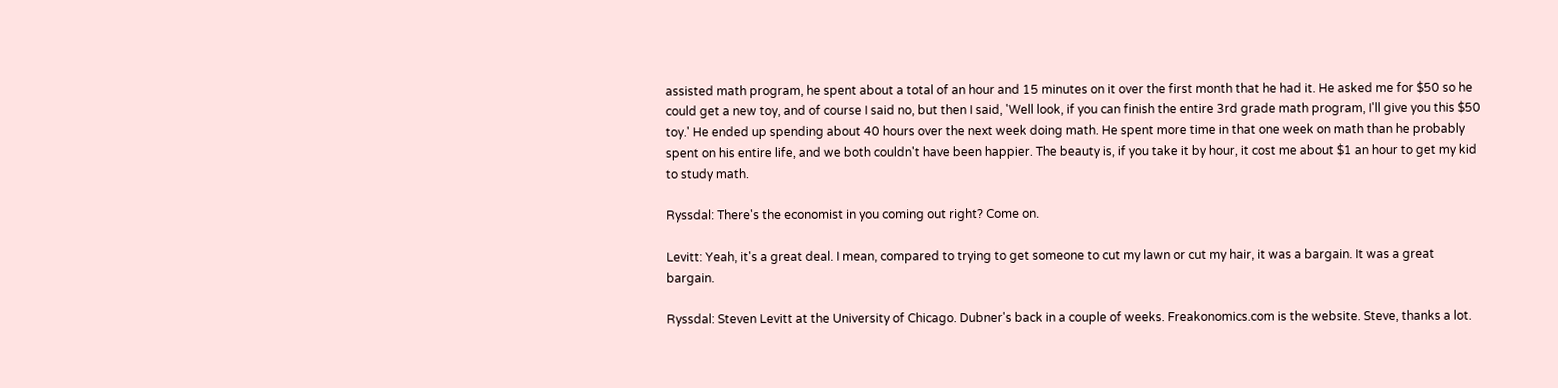assisted math program, he spent about a total of an hour and 15 minutes on it over the first month that he had it. He asked me for $50 so he could get a new toy, and of course I said no, but then I said, 'Well look, if you can finish the entire 3rd grade math program, I'll give you this $50 toy.' He ended up spending about 40 hours over the next week doing math. He spent more time in that one week on math than he probably spent on his entire life, and we both couldn't have been happier. The beauty is, if you take it by hour, it cost me about $1 an hour to get my kid to study math.

Ryssdal: There's the economist in you coming out right? Come on.

Levitt: Yeah, it's a great deal. I mean, compared to trying to get someone to cut my lawn or cut my hair, it was a bargain. It was a great bargain.

Ryssdal: Steven Levitt at the University of Chicago. Dubner's back in a couple of weeks. Freakonomics.com is the website. Steve, thanks a lot.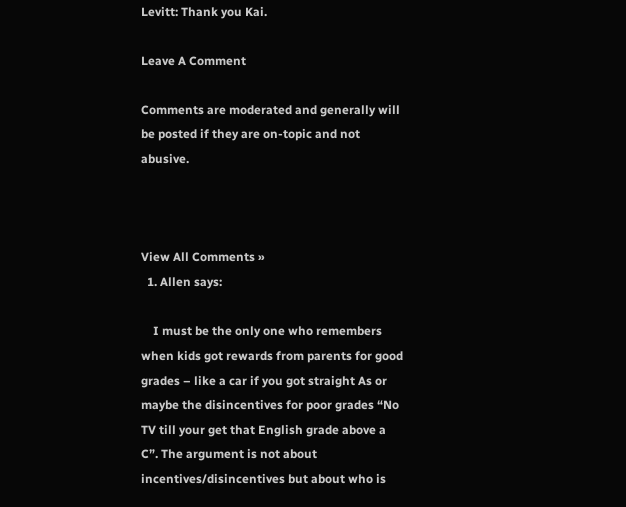Levitt: Thank you Kai.

Leave A Comment

Comments are moderated and generally will be posted if they are on-topic and not abusive.



View All Comments »
  1. Allen says:

    I must be the only one who remembers when kids got rewards from parents for good grades – like a car if you got straight As or maybe the disincentives for poor grades “No TV till your get that English grade above a C”. The argument is not about incentives/disincentives but about who is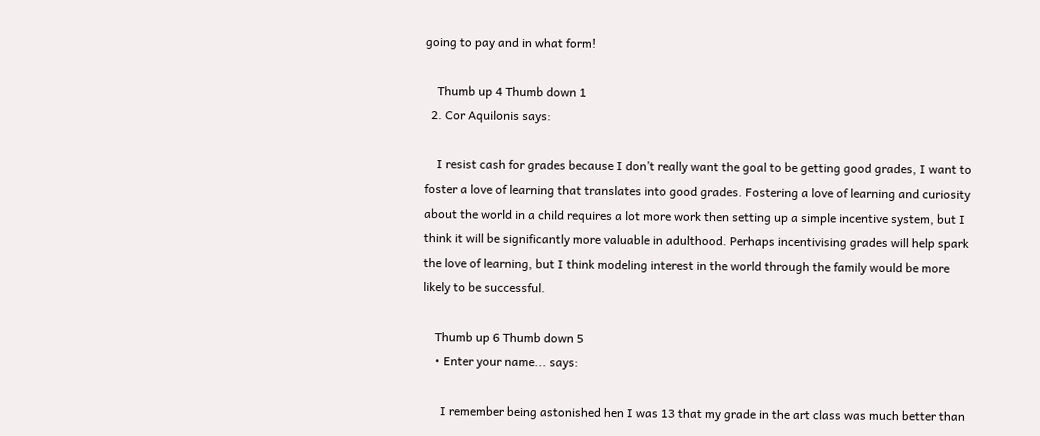going to pay and in what form!

    Thumb up 4 Thumb down 1
  2. Cor Aquilonis says:

    I resist cash for grades because I don’t really want the goal to be getting good grades, I want to foster a love of learning that translates into good grades. Fostering a love of learning and curiosity about the world in a child requires a lot more work then setting up a simple incentive system, but I think it will be significantly more valuable in adulthood. Perhaps incentivising grades will help spark the love of learning, but I think modeling interest in the world through the family would be more likely to be successful.

    Thumb up 6 Thumb down 5
    • Enter your name... says:

      I remember being astonished hen I was 13 that my grade in the art class was much better than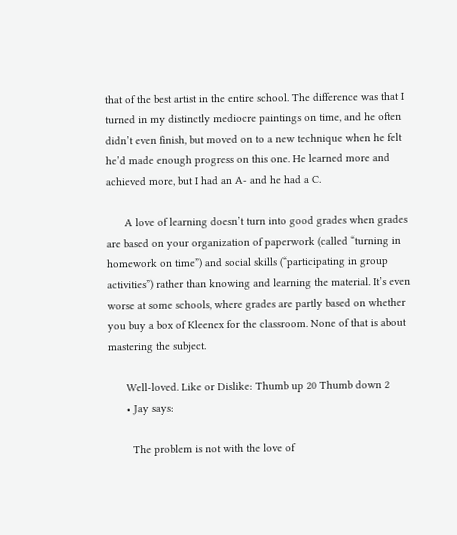that of the best artist in the entire school. The difference was that I turned in my distinctly mediocre paintings on time, and he often didn’t even finish, but moved on to a new technique when he felt he’d made enough progress on this one. He learned more and achieved more, but I had an A- and he had a C.

      A love of learning doesn’t turn into good grades when grades are based on your organization of paperwork (called “turning in homework on time”) and social skills (“participating in group activities”) rather than knowing and learning the material. It’s even worse at some schools, where grades are partly based on whether you buy a box of Kleenex for the classroom. None of that is about mastering the subject.

      Well-loved. Like or Dislike: Thumb up 20 Thumb down 2
      • Jay says:

        The problem is not with the love of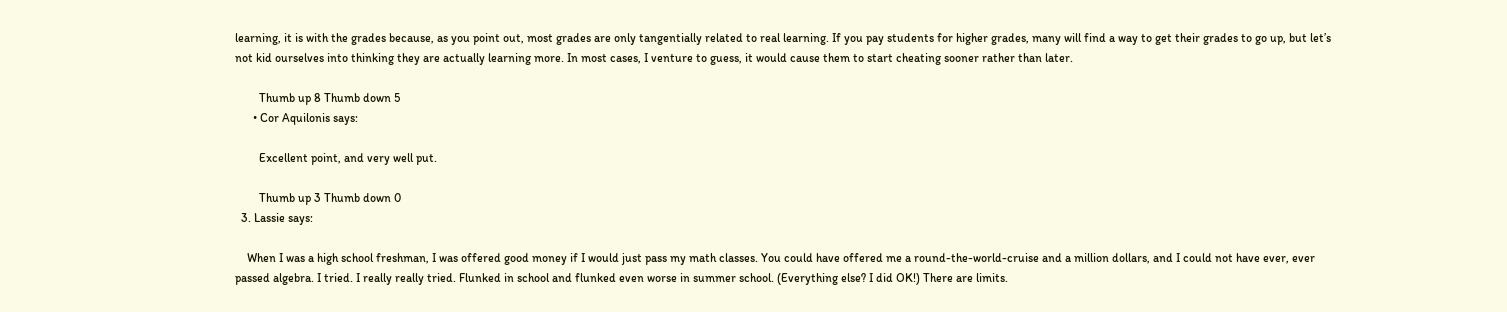learning, it is with the grades because, as you point out, most grades are only tangentially related to real learning. If you pay students for higher grades, many will find a way to get their grades to go up, but let’s not kid ourselves into thinking they are actually learning more. In most cases, I venture to guess, it would cause them to start cheating sooner rather than later.

        Thumb up 8 Thumb down 5
      • Cor Aquilonis says:

        Excellent point, and very well put.

        Thumb up 3 Thumb down 0
  3. Lassie says:

    When I was a high school freshman, I was offered good money if I would just pass my math classes. You could have offered me a round-the-world-cruise and a million dollars, and I could not have ever, ever passed algebra. I tried. I really really tried. Flunked in school and flunked even worse in summer school. (Everything else? I did OK!) There are limits.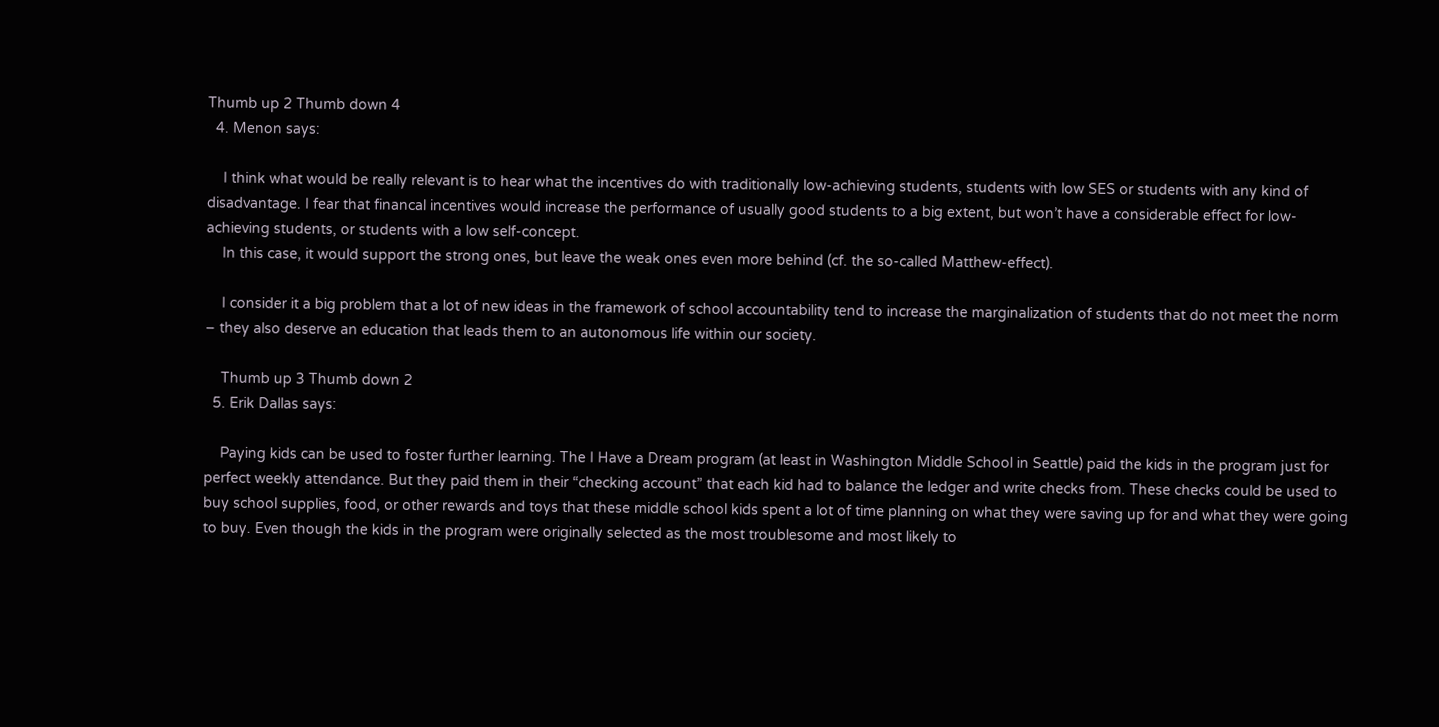Thumb up 2 Thumb down 4
  4. Menon says:

    I think what would be really relevant is to hear what the incentives do with traditionally low-achieving students, students with low SES or students with any kind of disadvantage. I fear that financal incentives would increase the performance of usually good students to a big extent, but won’t have a considerable effect for low-achieving students, or students with a low self-concept.
    In this case, it would support the strong ones, but leave the weak ones even more behind (cf. the so-called Matthew-effect).

    I consider it a big problem that a lot of new ideas in the framework of school accountability tend to increase the marginalization of students that do not meet the norm – they also deserve an education that leads them to an autonomous life within our society.

    Thumb up 3 Thumb down 2
  5. Erik Dallas says:

    Paying kids can be used to foster further learning. The I Have a Dream program (at least in Washington Middle School in Seattle) paid the kids in the program just for perfect weekly attendance. But they paid them in their “checking account” that each kid had to balance the ledger and write checks from. These checks could be used to buy school supplies, food, or other rewards and toys that these middle school kids spent a lot of time planning on what they were saving up for and what they were going to buy. Even though the kids in the program were originally selected as the most troublesome and most likely to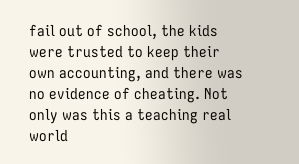fail out of school, the kids were trusted to keep their own accounting, and there was no evidence of cheating. Not only was this a teaching real world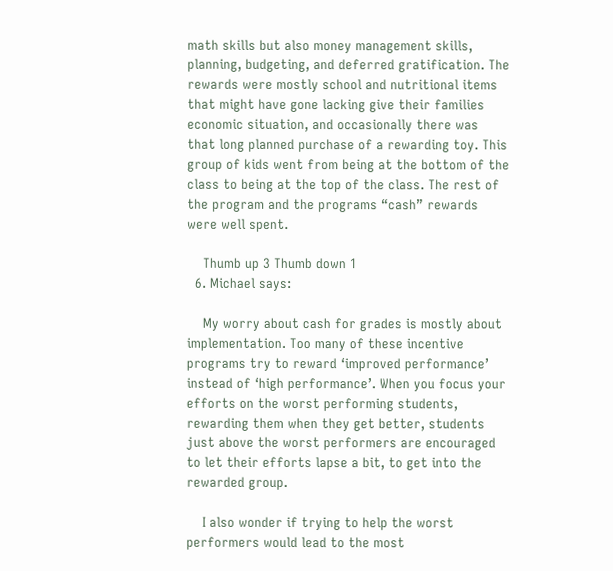math skills but also money management skills, planning, budgeting, and deferred gratification. The rewards were mostly school and nutritional items that might have gone lacking give their families economic situation, and occasionally there was that long planned purchase of a rewarding toy. This group of kids went from being at the bottom of the class to being at the top of the class. The rest of the program and the programs “cash” rewards were well spent.

    Thumb up 3 Thumb down 1
  6. Michael says:

    My worry about cash for grades is mostly about implementation. Too many of these incentive programs try to reward ‘improved performance’ instead of ‘high performance’. When you focus your efforts on the worst performing students, rewarding them when they get better, students just above the worst performers are encouraged to let their efforts lapse a bit, to get into the rewarded group.

    I also wonder if trying to help the worst performers would lead to the most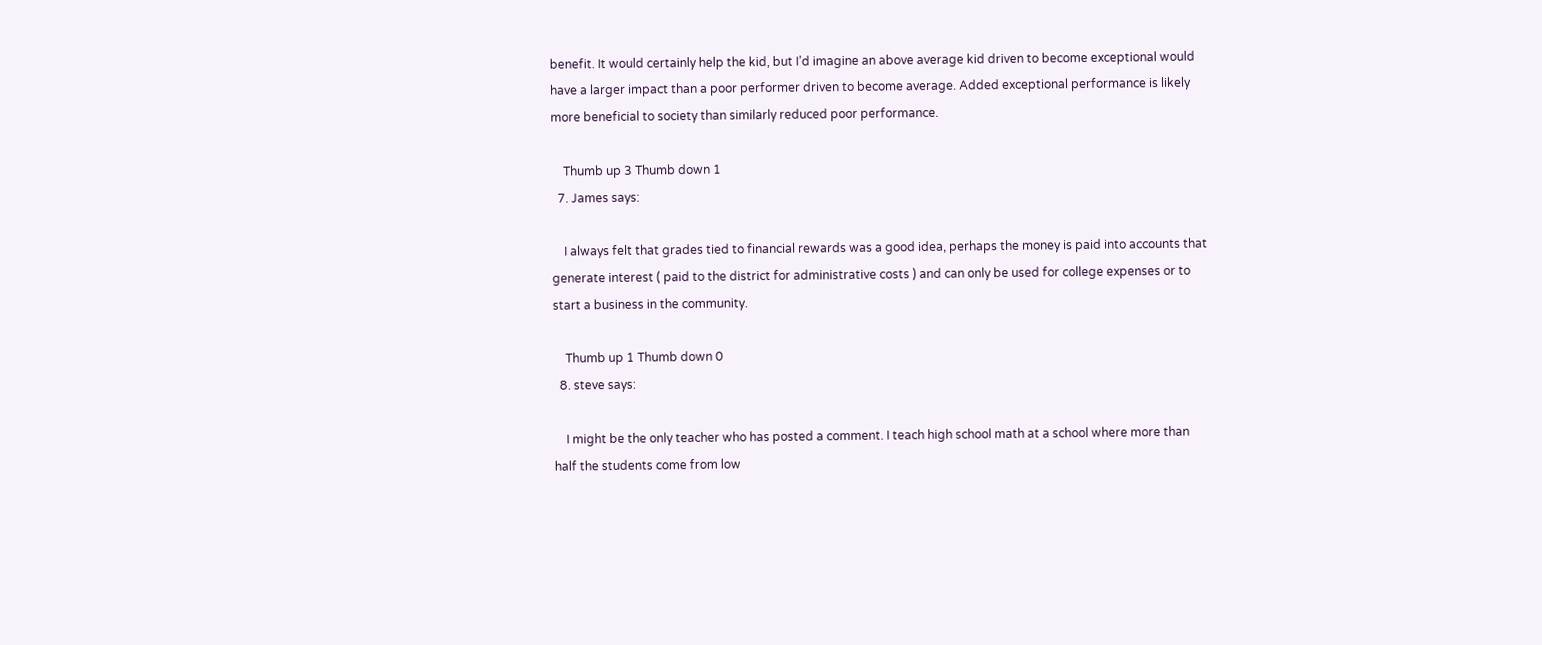benefit. It would certainly help the kid, but I’d imagine an above average kid driven to become exceptional would have a larger impact than a poor performer driven to become average. Added exceptional performance is likely more beneficial to society than similarly reduced poor performance.

    Thumb up 3 Thumb down 1
  7. James says:

    I always felt that grades tied to financial rewards was a good idea, perhaps the money is paid into accounts that generate interest ( paid to the district for administrative costs ) and can only be used for college expenses or to start a business in the community.

    Thumb up 1 Thumb down 0
  8. steve says:

    I might be the only teacher who has posted a comment. I teach high school math at a school where more than half the students come from low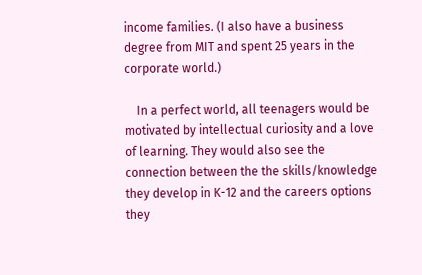income families. (I also have a business degree from MIT and spent 25 years in the corporate world.)

    In a perfect world, all teenagers would be motivated by intellectual curiosity and a love of learning. They would also see the connection between the the skills/knowledge they develop in K-12 and the careers options they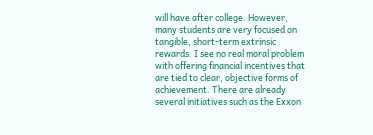will have after college. However, many students are very focused on tangible, short-term extrinsic rewards. I see no real moral problem with offering financial incentives that are tied to clear, objective forms of achievement. There are already several initiatives such as the Exxon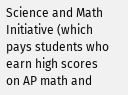Science and Math Initiative (which pays students who earn high scores on AP math and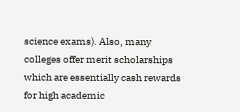science exams). Also, many colleges offer merit scholarships which are essentially cash rewards for high academic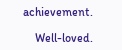achievement.

    Well-loved.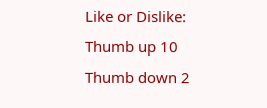Like or Dislike: Thumb up 10 Thumb down 2